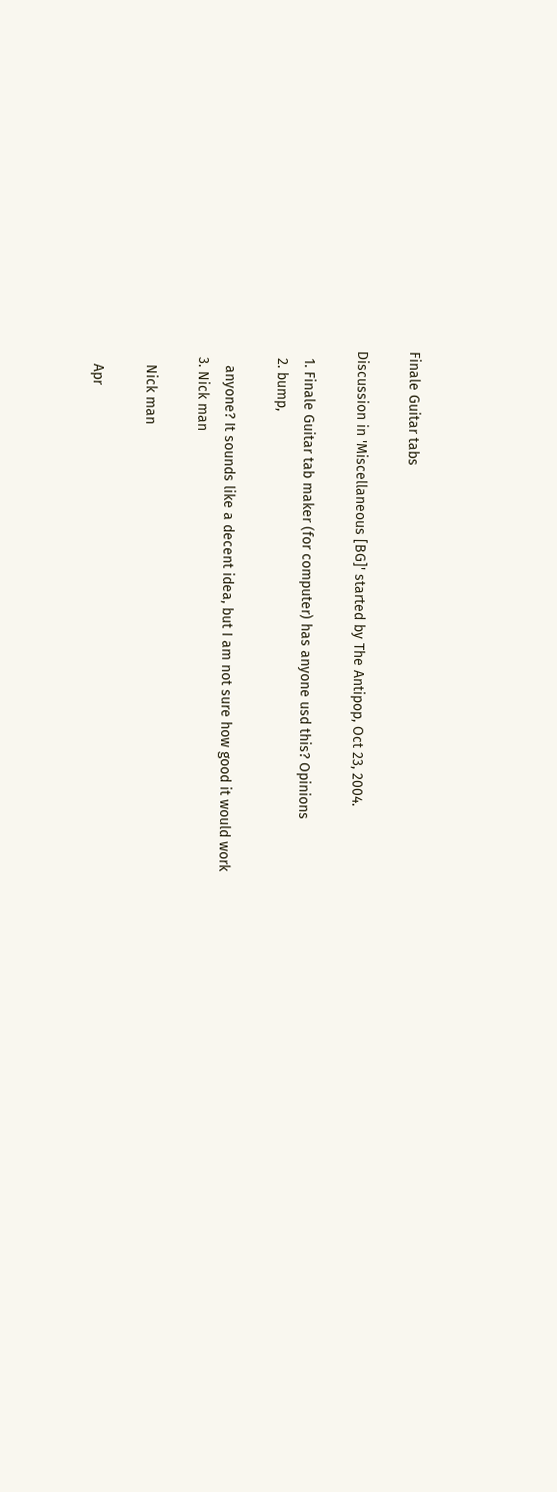Finale Guitar tabs

Discussion in 'Miscellaneous [BG]' started by The Antipop, Oct 23, 2004.

  1. Finale Guitar tab maker (for computer) has anyone usd this? Opinions
  2. bump,

    anyone? It sounds like a decent idea, but I am not sure how good it would work
  3. Nick man

    Nick man

    Apr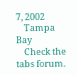7, 2002
    Tampa Bay
    Check the tabs forum.